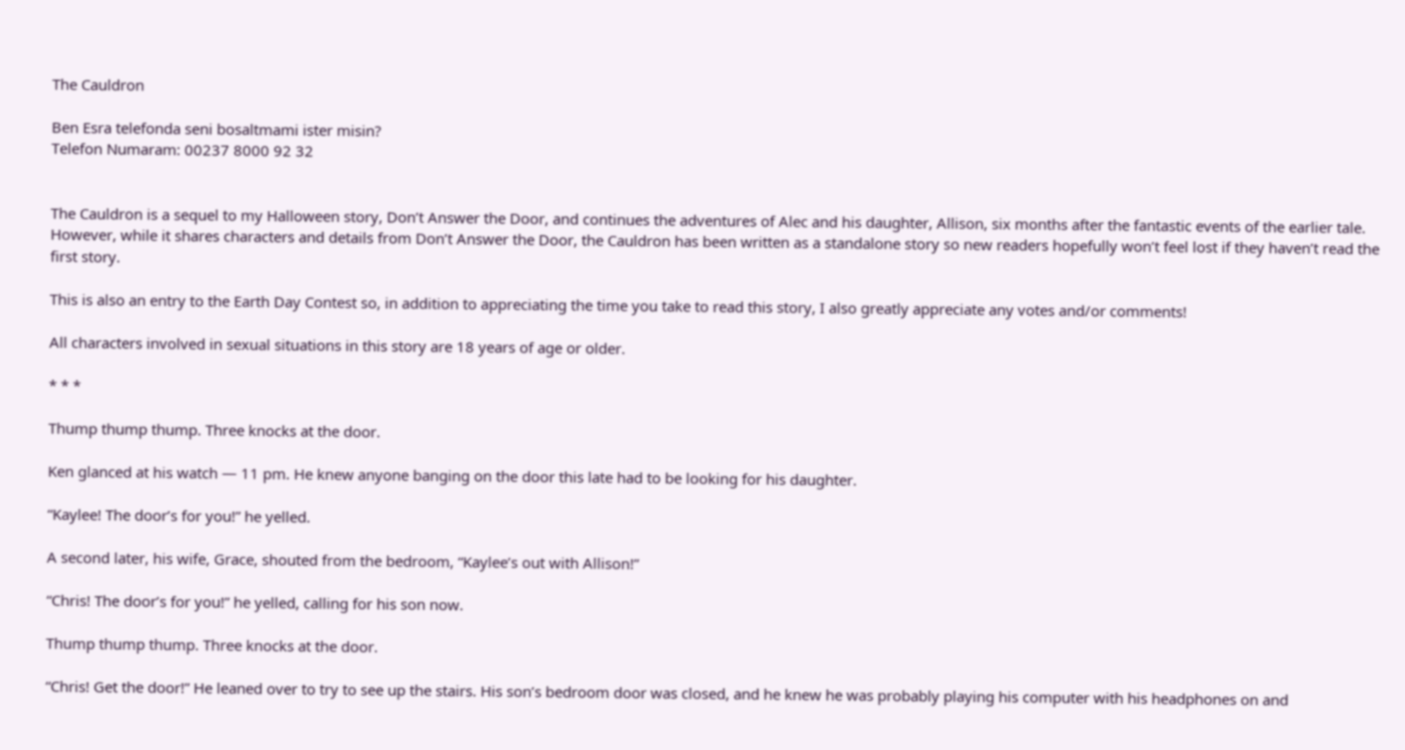The Cauldron

Ben Esra telefonda seni bosaltmami ister misin?
Telefon Numaram: 00237 8000 92 32


The Cauldron is a sequel to my Halloween story, Don’t Answer the Door, and continues the adventures of Alec and his daughter, Allison, six months after the fantastic events of the earlier tale. However, while it shares characters and details from Don’t Answer the Door, the Cauldron has been written as a standalone story so new readers hopefully won’t feel lost if they haven’t read the first story.

This is also an entry to the Earth Day Contest so, in addition to appreciating the time you take to read this story, I also greatly appreciate any votes and/or comments!

All characters involved in sexual situations in this story are 18 years of age or older.

* * *

Thump thump thump. Three knocks at the door.

Ken glanced at his watch — 11 pm. He knew anyone banging on the door this late had to be looking for his daughter.

“Kaylee! The door’s for you!” he yelled.

A second later, his wife, Grace, shouted from the bedroom, “Kaylee’s out with Allison!”

“Chris! The door’s for you!” he yelled, calling for his son now.

Thump thump thump. Three knocks at the door.

“Chris! Get the door!” He leaned over to try to see up the stairs. His son’s bedroom door was closed, and he knew he was probably playing his computer with his headphones on and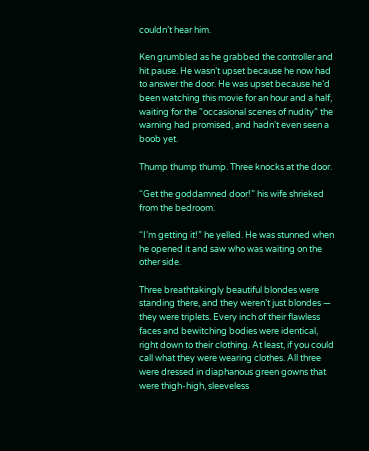couldn’t hear him.

Ken grumbled as he grabbed the controller and hit pause. He wasn’t upset because he now had to answer the door. He was upset because he’d been watching this movie for an hour and a half, waiting for the “occasional scenes of nudity” the warning had promised, and hadn’t even seen a boob yet.

Thump thump thump. Three knocks at the door.

“Get the goddamned door!” his wife shrieked from the bedroom.

“I’m getting it!” he yelled. He was stunned when he opened it and saw who was waiting on the other side.

Three breathtakingly beautiful blondes were standing there, and they weren’t just blondes — they were triplets. Every inch of their flawless faces and bewitching bodies were identical, right down to their clothing. At least, if you could call what they were wearing clothes. All three were dressed in diaphanous green gowns that were thigh-high, sleeveless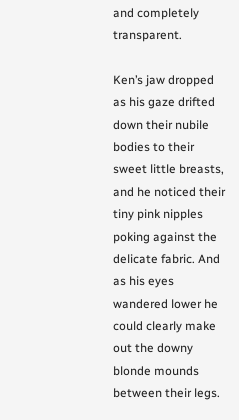and completely transparent.

Ken’s jaw dropped as his gaze drifted down their nubile bodies to their sweet little breasts, and he noticed their tiny pink nipples poking against the delicate fabric. And as his eyes wandered lower he could clearly make out the downy blonde mounds between their legs.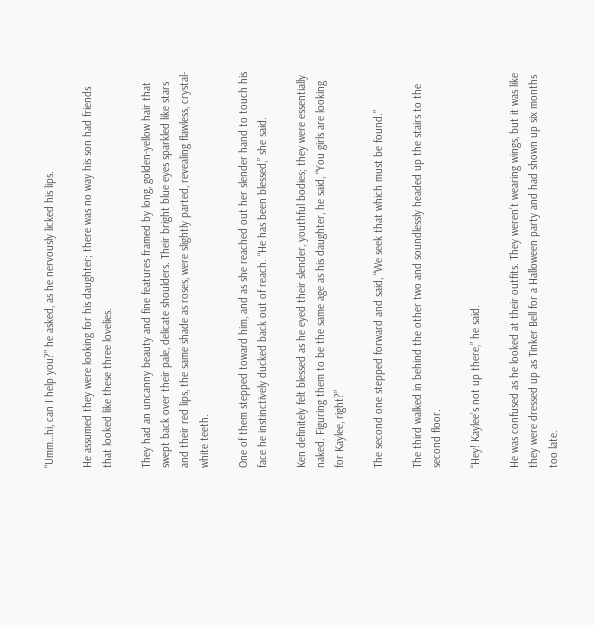“Umm…hi, can I help you?” he asked, as he nervously licked his lips.

He assumed they were looking for his daughter; there was no way his son had friends that looked like these three lovelies.

They had an uncanny beauty and fine features framed by long, golden-yellow hair that swept back over their pale, delicate shoulders. Their bright blue eyes sparkled like stars and their red lips, the same shade as roses, were slightly parted, revealing flawless, crystal-white teeth.

One of them stepped toward him, and as she reached out her slender hand to touch his face he instinctively ducked back out of reach. “He has been blessed,” she said.

Ken definitely felt blessed as he eyed their slender, youthful bodies; they were essentially naked. Figuring them to be the same age as his daughter, he said, “You girls are looking for Kaylee, right?”

The second one stepped forward and said, “We seek that which must be found.”

The third walked in behind the other two and soundlessly headed up the stairs to the second floor.

“Hey! Kaylee’s not up there,” he said.

He was confused as he looked at their outfits. They weren’t wearing wings, but it was like they were dressed up as Tinker Bell for a Halloween party and had shown up six months too late.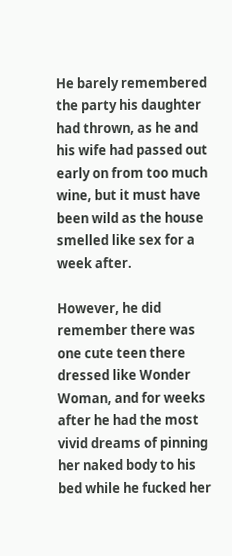He barely remembered the party his daughter had thrown, as he and his wife had passed out early on from too much wine, but it must have been wild as the house smelled like sex for a week after.

However, he did remember there was one cute teen there dressed like Wonder Woman, and for weeks after he had the most vivid dreams of pinning her naked body to his bed while he fucked her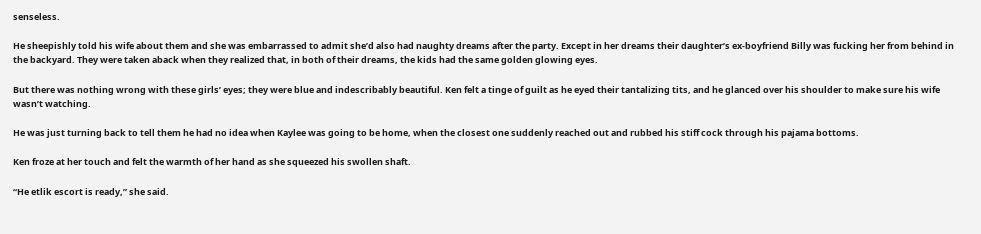senseless.

He sheepishly told his wife about them and she was embarrassed to admit she’d also had naughty dreams after the party. Except in her dreams their daughter’s ex-boyfriend Billy was fucking her from behind in the backyard. They were taken aback when they realized that, in both of their dreams, the kids had the same golden glowing eyes.

But there was nothing wrong with these girls’ eyes; they were blue and indescribably beautiful. Ken felt a tinge of guilt as he eyed their tantalizing tits, and he glanced over his shoulder to make sure his wife wasn’t watching.

He was just turning back to tell them he had no idea when Kaylee was going to be home, when the closest one suddenly reached out and rubbed his stiff cock through his pajama bottoms.

Ken froze at her touch and felt the warmth of her hand as she squeezed his swollen shaft.

“He etlik escort is ready,” she said.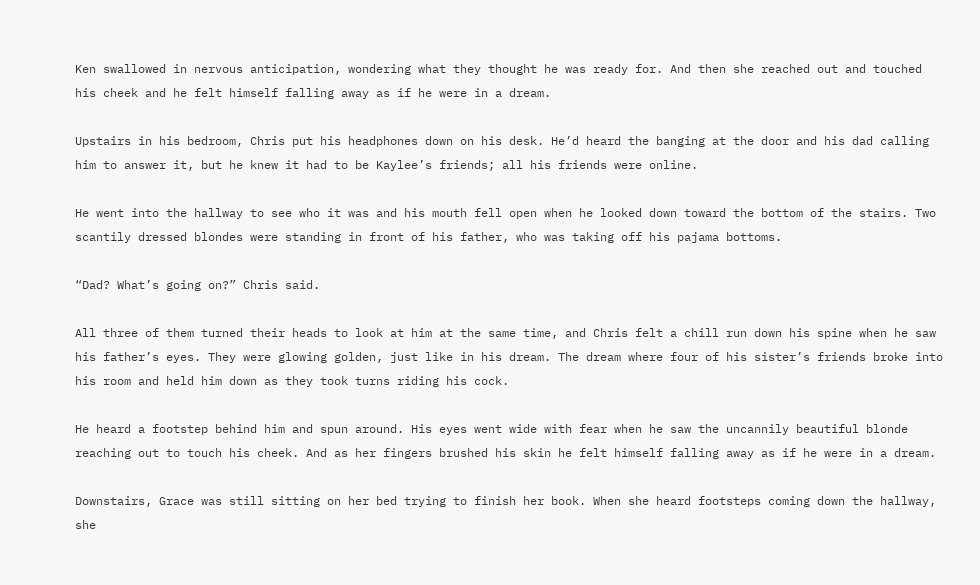Ken swallowed in nervous anticipation, wondering what they thought he was ready for. And then she reached out and touched his cheek and he felt himself falling away as if he were in a dream.

Upstairs in his bedroom, Chris put his headphones down on his desk. He’d heard the banging at the door and his dad calling him to answer it, but he knew it had to be Kaylee’s friends; all his friends were online.

He went into the hallway to see who it was and his mouth fell open when he looked down toward the bottom of the stairs. Two scantily dressed blondes were standing in front of his father, who was taking off his pajama bottoms.

“Dad? What’s going on?” Chris said.

All three of them turned their heads to look at him at the same time, and Chris felt a chill run down his spine when he saw his father’s eyes. They were glowing golden, just like in his dream. The dream where four of his sister’s friends broke into his room and held him down as they took turns riding his cock.

He heard a footstep behind him and spun around. His eyes went wide with fear when he saw the uncannily beautiful blonde reaching out to touch his cheek. And as her fingers brushed his skin he felt himself falling away as if he were in a dream.

Downstairs, Grace was still sitting on her bed trying to finish her book. When she heard footsteps coming down the hallway, she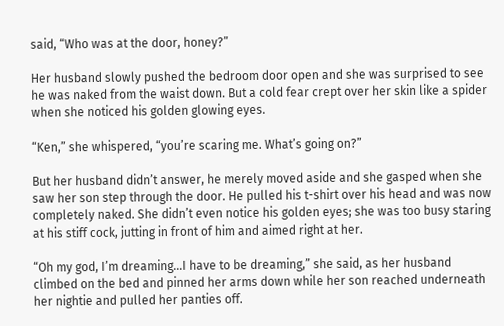said, “Who was at the door, honey?”

Her husband slowly pushed the bedroom door open and she was surprised to see he was naked from the waist down. But a cold fear crept over her skin like a spider when she noticed his golden glowing eyes.

“Ken,” she whispered, “you’re scaring me. What’s going on?”

But her husband didn’t answer, he merely moved aside and she gasped when she saw her son step through the door. He pulled his t-shirt over his head and was now completely naked. She didn’t even notice his golden eyes; she was too busy staring at his stiff cock, jutting in front of him and aimed right at her.

“Oh my god, I’m dreaming…I have to be dreaming,” she said, as her husband climbed on the bed and pinned her arms down while her son reached underneath her nightie and pulled her panties off.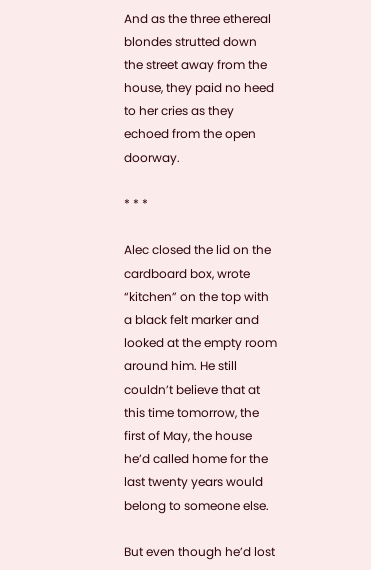And as the three ethereal blondes strutted down the street away from the house, they paid no heed to her cries as they echoed from the open doorway.

* * *

Alec closed the lid on the cardboard box, wrote “kitchen” on the top with a black felt marker and looked at the empty room around him. He still couldn’t believe that at this time tomorrow, the first of May, the house he’d called home for the last twenty years would belong to someone else.

But even though he’d lost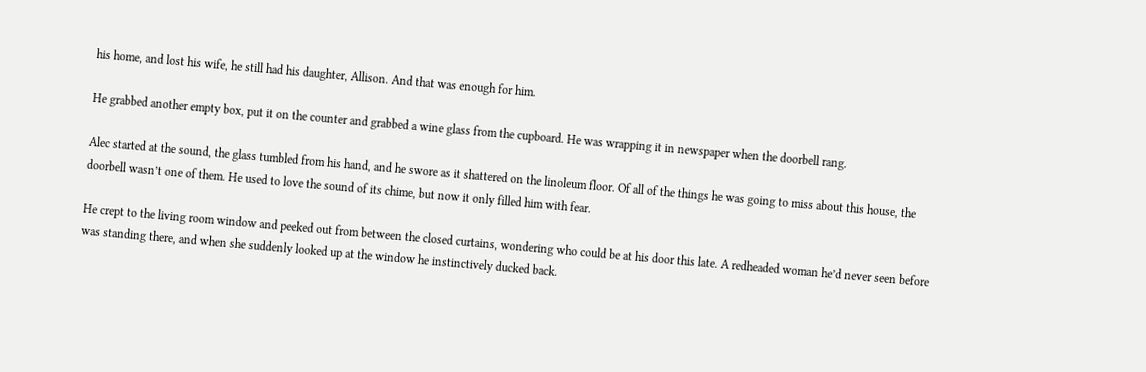his home, and lost his wife, he still had his daughter, Allison. And that was enough for him.

He grabbed another empty box, put it on the counter and grabbed a wine glass from the cupboard. He was wrapping it in newspaper when the doorbell rang.

Alec started at the sound, the glass tumbled from his hand, and he swore as it shattered on the linoleum floor. Of all of the things he was going to miss about this house, the doorbell wasn’t one of them. He used to love the sound of its chime, but now it only filled him with fear.

He crept to the living room window and peeked out from between the closed curtains, wondering who could be at his door this late. A redheaded woman he’d never seen before was standing there, and when she suddenly looked up at the window he instinctively ducked back.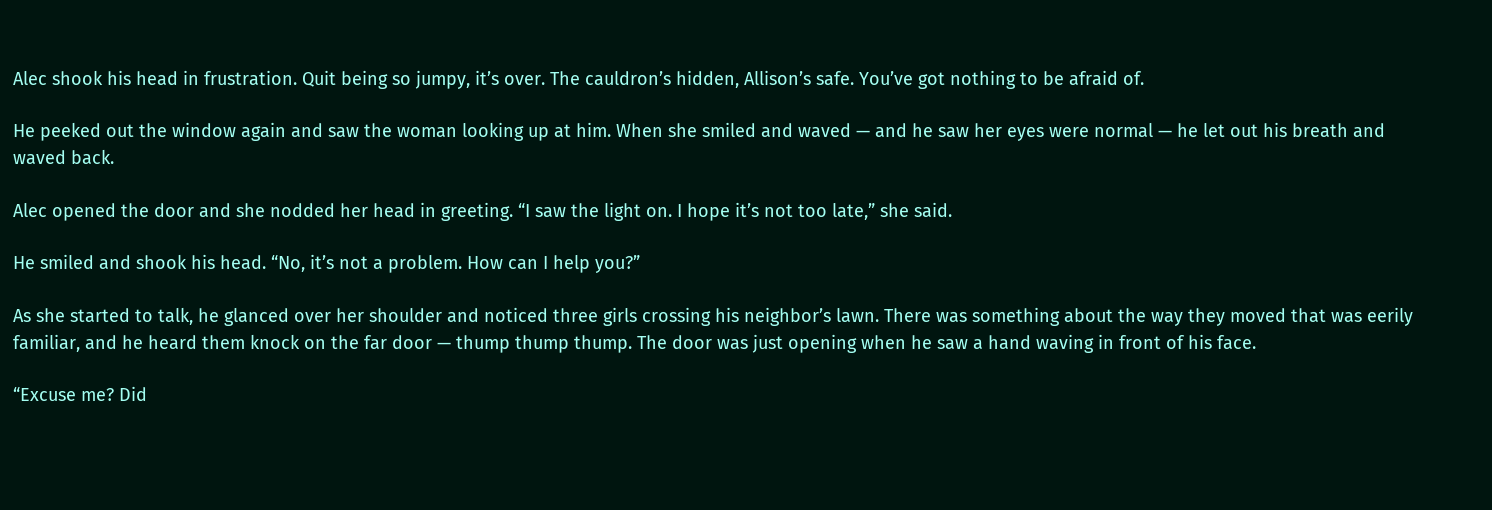Alec shook his head in frustration. Quit being so jumpy, it’s over. The cauldron’s hidden, Allison’s safe. You’ve got nothing to be afraid of.

He peeked out the window again and saw the woman looking up at him. When she smiled and waved — and he saw her eyes were normal — he let out his breath and waved back.

Alec opened the door and she nodded her head in greeting. “I saw the light on. I hope it’s not too late,” she said.

He smiled and shook his head. “No, it’s not a problem. How can I help you?”

As she started to talk, he glanced over her shoulder and noticed three girls crossing his neighbor’s lawn. There was something about the way they moved that was eerily familiar, and he heard them knock on the far door — thump thump thump. The door was just opening when he saw a hand waving in front of his face.

“Excuse me? Did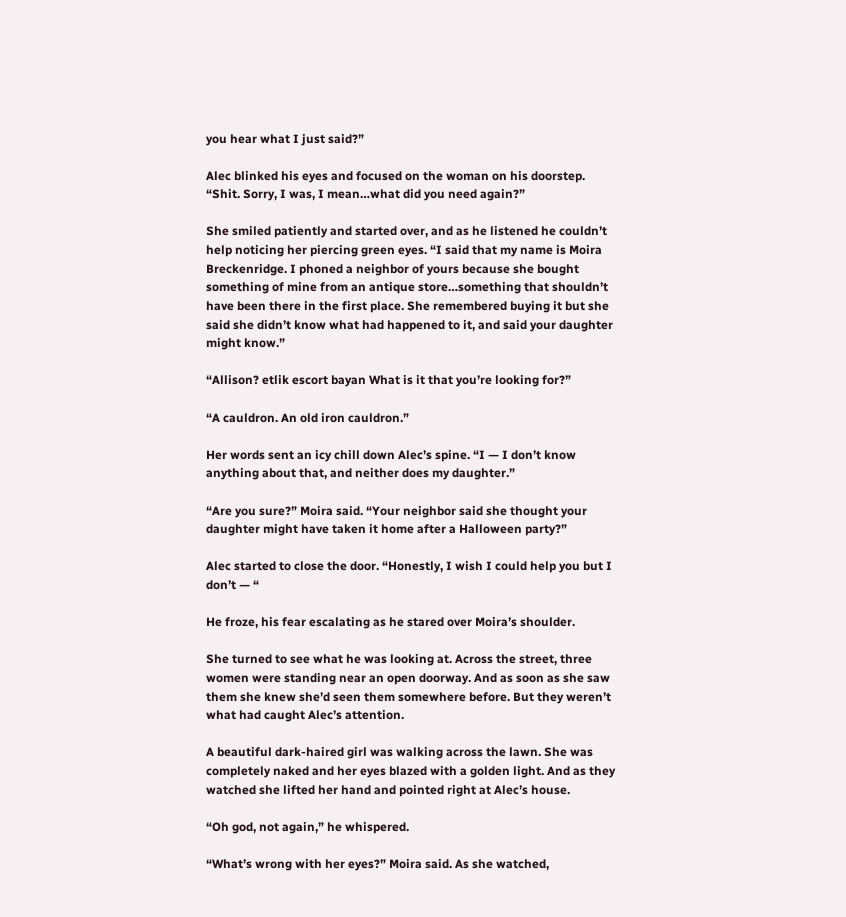you hear what I just said?”

Alec blinked his eyes and focused on the woman on his doorstep. “Shit. Sorry, I was, I mean…what did you need again?”

She smiled patiently and started over, and as he listened he couldn’t help noticing her piercing green eyes. “I said that my name is Moira Breckenridge. I phoned a neighbor of yours because she bought something of mine from an antique store…something that shouldn’t have been there in the first place. She remembered buying it but she said she didn’t know what had happened to it, and said your daughter might know.”

“Allison? etlik escort bayan What is it that you’re looking for?”

“A cauldron. An old iron cauldron.”

Her words sent an icy chill down Alec’s spine. “I — I don’t know anything about that, and neither does my daughter.”

“Are you sure?” Moira said. “Your neighbor said she thought your daughter might have taken it home after a Halloween party?”

Alec started to close the door. “Honestly, I wish I could help you but I don’t — “

He froze, his fear escalating as he stared over Moira’s shoulder.

She turned to see what he was looking at. Across the street, three women were standing near an open doorway. And as soon as she saw them she knew she’d seen them somewhere before. But they weren’t what had caught Alec’s attention.

A beautiful dark-haired girl was walking across the lawn. She was completely naked and her eyes blazed with a golden light. And as they watched she lifted her hand and pointed right at Alec’s house.

“Oh god, not again,” he whispered.

“What’s wrong with her eyes?” Moira said. As she watched,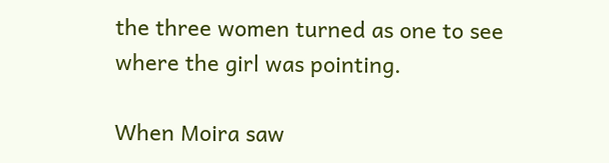the three women turned as one to see where the girl was pointing.

When Moira saw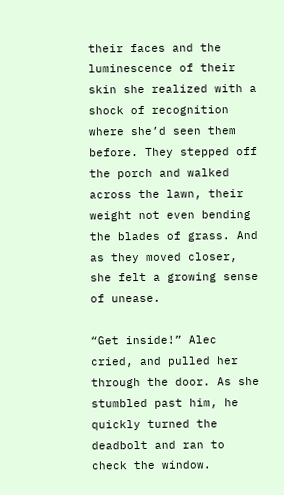their faces and the luminescence of their skin she realized with a shock of recognition where she’d seen them before. They stepped off the porch and walked across the lawn, their weight not even bending the blades of grass. And as they moved closer, she felt a growing sense of unease.

“Get inside!” Alec cried, and pulled her through the door. As she stumbled past him, he quickly turned the deadbolt and ran to check the window.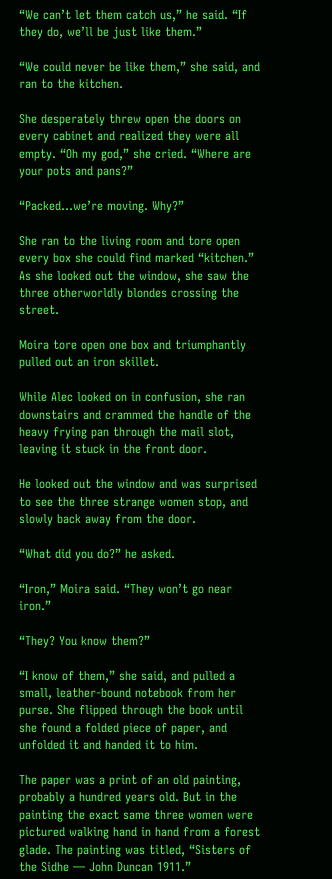“We can’t let them catch us,” he said. “If they do, we’ll be just like them.”

“We could never be like them,” she said, and ran to the kitchen.

She desperately threw open the doors on every cabinet and realized they were all empty. “Oh my god,” she cried. “Where are your pots and pans?”

“Packed…we’re moving. Why?”

She ran to the living room and tore open every box she could find marked “kitchen.” As she looked out the window, she saw the three otherworldly blondes crossing the street.

Moira tore open one box and triumphantly pulled out an iron skillet.

While Alec looked on in confusion, she ran downstairs and crammed the handle of the heavy frying pan through the mail slot, leaving it stuck in the front door.

He looked out the window and was surprised to see the three strange women stop, and slowly back away from the door.

“What did you do?” he asked.

“Iron,” Moira said. “They won’t go near iron.”

“They? You know them?”

“I know of them,” she said, and pulled a small, leather-bound notebook from her purse. She flipped through the book until she found a folded piece of paper, and unfolded it and handed it to him.

The paper was a print of an old painting, probably a hundred years old. But in the painting the exact same three women were pictured walking hand in hand from a forest glade. The painting was titled, “Sisters of the Sidhe — John Duncan 1911.”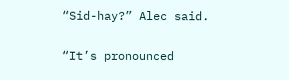“Sid-hay?” Alec said.

“It’s pronounced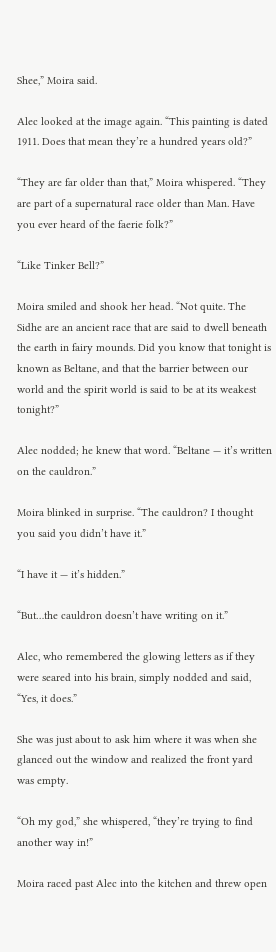Shee,” Moira said.

Alec looked at the image again. “This painting is dated 1911. Does that mean they’re a hundred years old?”

“They are far older than that,” Moira whispered. “They are part of a supernatural race older than Man. Have you ever heard of the faerie folk?”

“Like Tinker Bell?”

Moira smiled and shook her head. “Not quite. The Sidhe are an ancient race that are said to dwell beneath the earth in fairy mounds. Did you know that tonight is known as Beltane, and that the barrier between our world and the spirit world is said to be at its weakest tonight?”

Alec nodded; he knew that word. “Beltane — it’s written on the cauldron.”

Moira blinked in surprise. “The cauldron? I thought you said you didn’t have it.”

“I have it — it’s hidden.”

“But…the cauldron doesn’t have writing on it.”

Alec, who remembered the glowing letters as if they were seared into his brain, simply nodded and said, “Yes, it does.”

She was just about to ask him where it was when she glanced out the window and realized the front yard was empty.

“Oh my god,” she whispered, “they’re trying to find another way in!”

Moira raced past Alec into the kitchen and threw open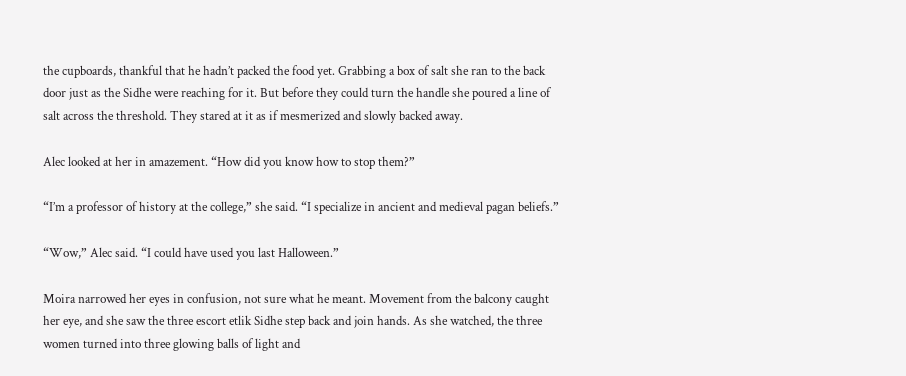the cupboards, thankful that he hadn’t packed the food yet. Grabbing a box of salt she ran to the back door just as the Sidhe were reaching for it. But before they could turn the handle she poured a line of salt across the threshold. They stared at it as if mesmerized and slowly backed away.

Alec looked at her in amazement. “How did you know how to stop them?”

“I’m a professor of history at the college,” she said. “I specialize in ancient and medieval pagan beliefs.”

“Wow,” Alec said. “I could have used you last Halloween.”

Moira narrowed her eyes in confusion, not sure what he meant. Movement from the balcony caught her eye, and she saw the three escort etlik Sidhe step back and join hands. As she watched, the three women turned into three glowing balls of light and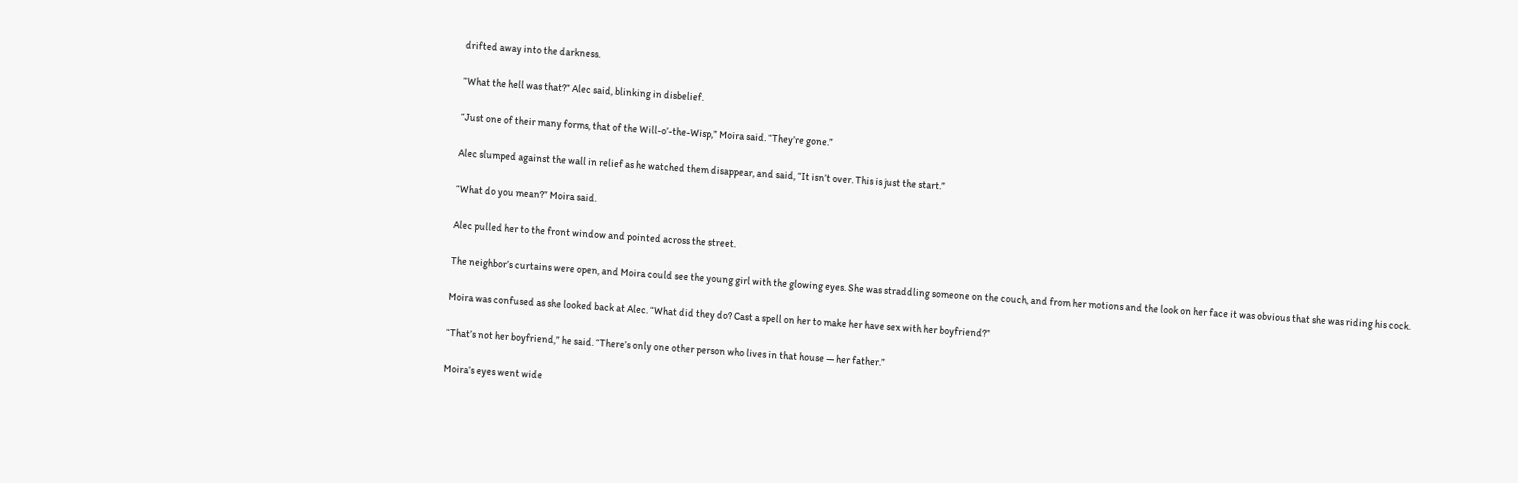drifted away into the darkness.

“What the hell was that?” Alec said, blinking in disbelief.

“Just one of their many forms, that of the Will-o’-the-Wisp,” Moira said. “They’re gone.”

Alec slumped against the wall in relief as he watched them disappear, and said, “It isn’t over. This is just the start.”

“What do you mean?” Moira said.

Alec pulled her to the front window and pointed across the street.

The neighbor’s curtains were open, and Moira could see the young girl with the glowing eyes. She was straddling someone on the couch, and from her motions and the look on her face it was obvious that she was riding his cock.

Moira was confused as she looked back at Alec. “What did they do? Cast a spell on her to make her have sex with her boyfriend?”

“That’s not her boyfriend,” he said. “There’s only one other person who lives in that house — her father.”

Moira’s eyes went wide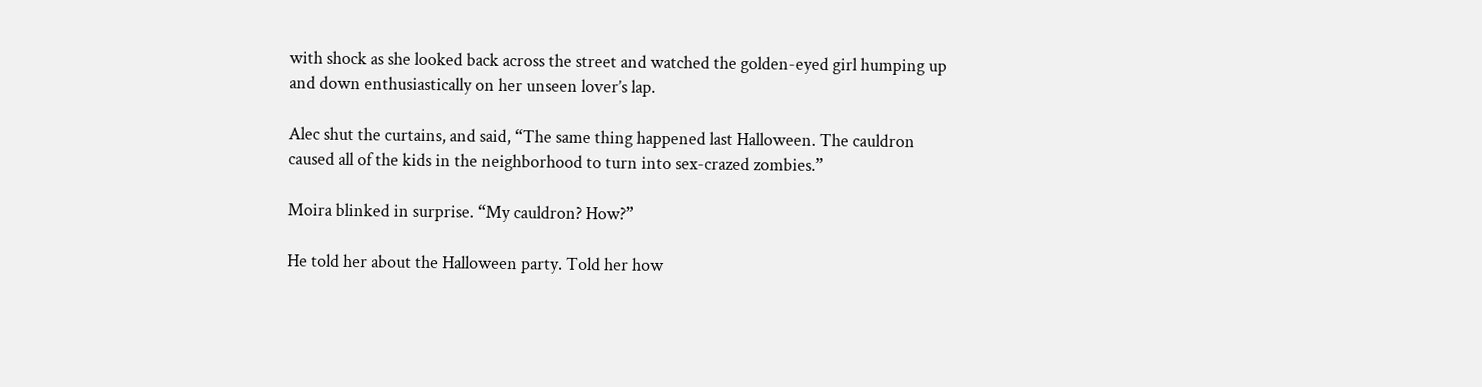with shock as she looked back across the street and watched the golden-eyed girl humping up and down enthusiastically on her unseen lover’s lap.

Alec shut the curtains, and said, “The same thing happened last Halloween. The cauldron caused all of the kids in the neighborhood to turn into sex-crazed zombies.”

Moira blinked in surprise. “My cauldron? How?”

He told her about the Halloween party. Told her how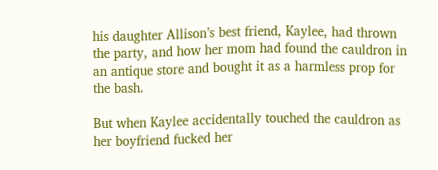his daughter Allison’s best friend, Kaylee, had thrown the party, and how her mom had found the cauldron in an antique store and bought it as a harmless prop for the bash.

But when Kaylee accidentally touched the cauldron as her boyfriend fucked her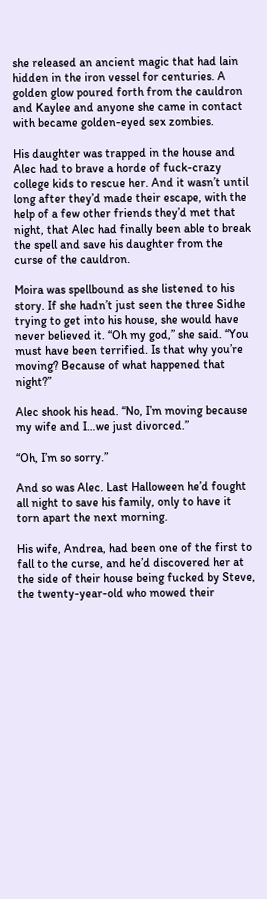she released an ancient magic that had lain hidden in the iron vessel for centuries. A golden glow poured forth from the cauldron and Kaylee and anyone she came in contact with became golden-eyed sex zombies.

His daughter was trapped in the house and Alec had to brave a horde of fuck-crazy college kids to rescue her. And it wasn’t until long after they’d made their escape, with the help of a few other friends they’d met that night, that Alec had finally been able to break the spell and save his daughter from the curse of the cauldron.

Moira was spellbound as she listened to his story. If she hadn’t just seen the three Sidhe trying to get into his house, she would have never believed it. “Oh my god,” she said. “You must have been terrified. Is that why you’re moving? Because of what happened that night?”

Alec shook his head. “No, I’m moving because my wife and I…we just divorced.”

“Oh, I’m so sorry.”

And so was Alec. Last Halloween he’d fought all night to save his family, only to have it torn apart the next morning.

His wife, Andrea, had been one of the first to fall to the curse, and he’d discovered her at the side of their house being fucked by Steve, the twenty-year-old who mowed their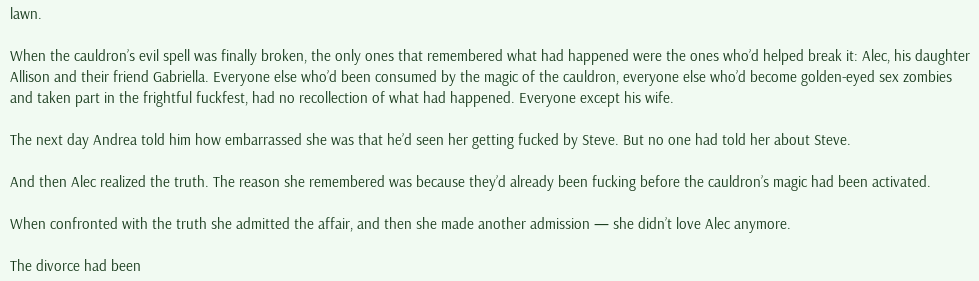lawn.

When the cauldron’s evil spell was finally broken, the only ones that remembered what had happened were the ones who’d helped break it: Alec, his daughter Allison and their friend Gabriella. Everyone else who’d been consumed by the magic of the cauldron, everyone else who’d become golden-eyed sex zombies and taken part in the frightful fuckfest, had no recollection of what had happened. Everyone except his wife.

The next day Andrea told him how embarrassed she was that he’d seen her getting fucked by Steve. But no one had told her about Steve.

And then Alec realized the truth. The reason she remembered was because they’d already been fucking before the cauldron’s magic had been activated.

When confronted with the truth she admitted the affair, and then she made another admission — she didn’t love Alec anymore.

The divorce had been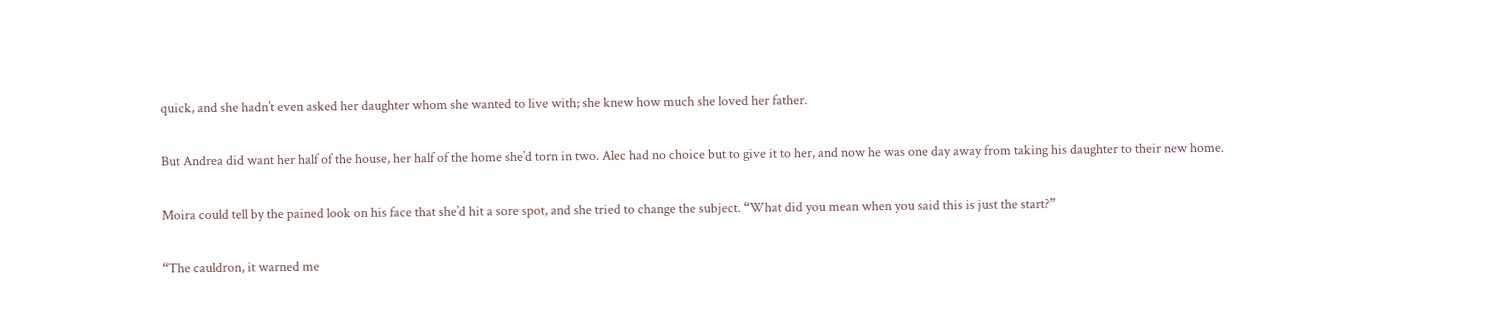quick, and she hadn’t even asked her daughter whom she wanted to live with; she knew how much she loved her father.

But Andrea did want her half of the house, her half of the home she’d torn in two. Alec had no choice but to give it to her, and now he was one day away from taking his daughter to their new home.

Moira could tell by the pained look on his face that she’d hit a sore spot, and she tried to change the subject. “What did you mean when you said this is just the start?”

“The cauldron, it warned me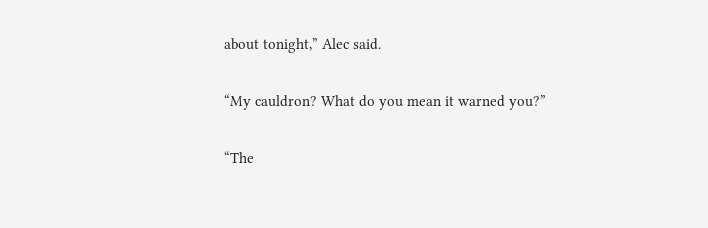about tonight,” Alec said.

“My cauldron? What do you mean it warned you?”

“The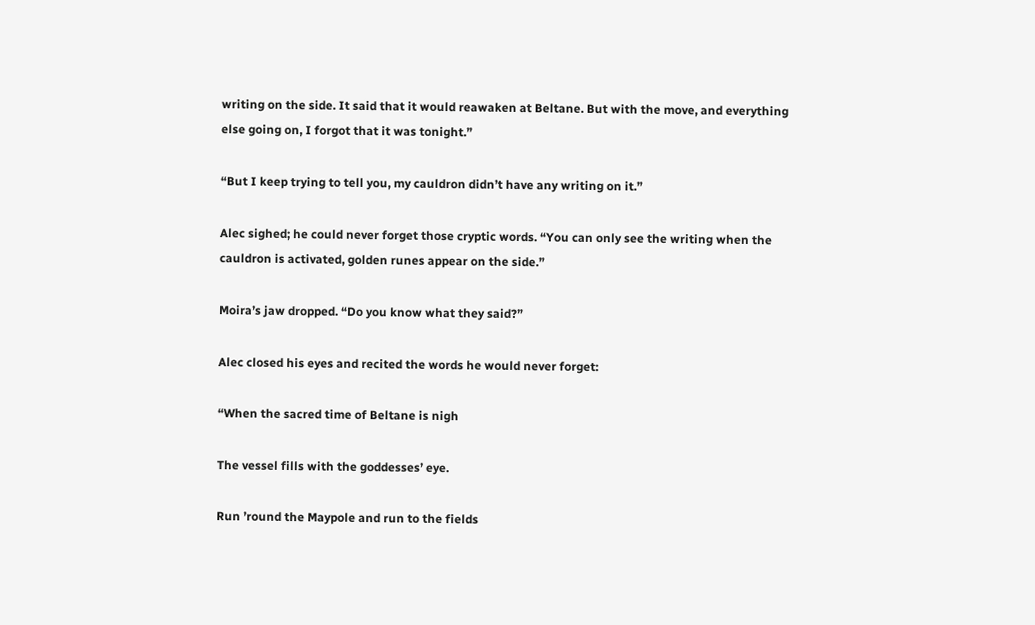writing on the side. It said that it would reawaken at Beltane. But with the move, and everything else going on, I forgot that it was tonight.”

“But I keep trying to tell you, my cauldron didn’t have any writing on it.”

Alec sighed; he could never forget those cryptic words. “You can only see the writing when the cauldron is activated, golden runes appear on the side.”

Moira’s jaw dropped. “Do you know what they said?”

Alec closed his eyes and recited the words he would never forget:

“When the sacred time of Beltane is nigh

The vessel fills with the goddesses’ eye.

Run ’round the Maypole and run to the fields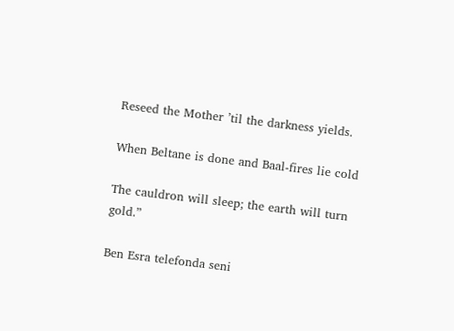Reseed the Mother ’til the darkness yields.

When Beltane is done and Baal-fires lie cold

The cauldron will sleep; the earth will turn gold.”

Ben Esra telefonda seni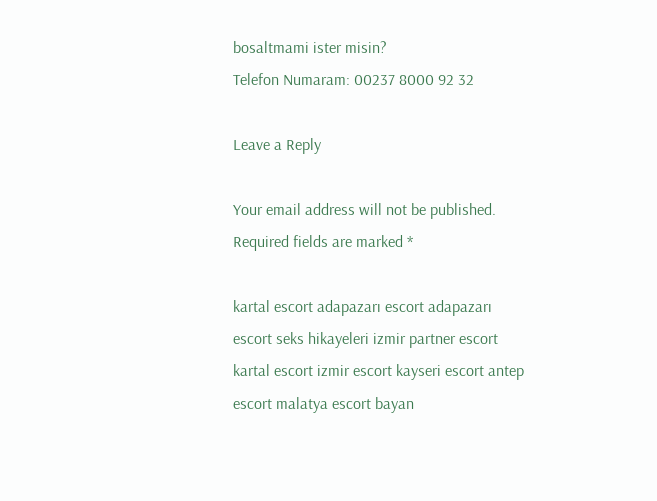bosaltmami ister misin?
Telefon Numaram: 00237 8000 92 32

Leave a Reply

Your email address will not be published. Required fields are marked *

kartal escort adapazarı escort adapazarı escort seks hikayeleri izmir partner escort kartal escort izmir escort kayseri escort antep escort malatya escort bayan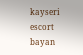kayseri escort bayan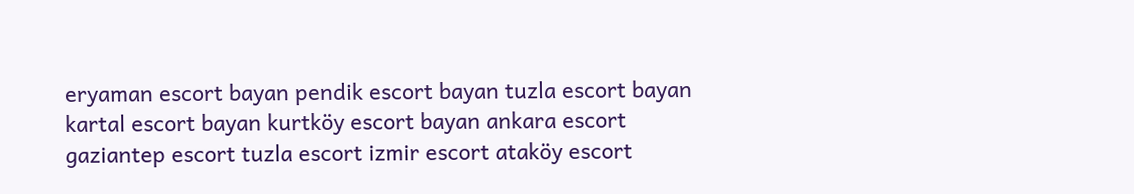eryaman escort bayan pendik escort bayan tuzla escort bayan kartal escort bayan kurtköy escort bayan ankara escort gaziantep escort tuzla escort izmir escort ataköy escort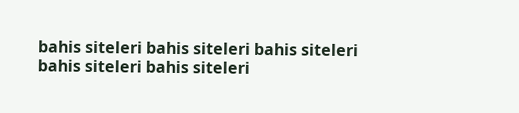bahis siteleri bahis siteleri bahis siteleri bahis siteleri bahis siteleri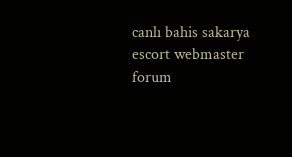canlı bahis sakarya escort webmaster forum